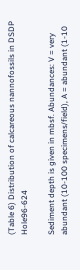(Table 6) Distribution of calcareous nannofossils in DSDP Hole96-624

Sediment depth is given in mbsf. Abundances: V = very abundant (10-100 specimens/field), A = abundant (1-10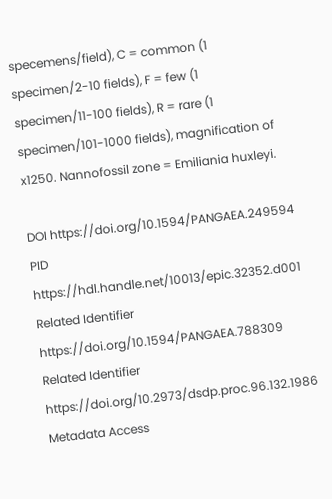specemens/field), C = common (1 specimen/2-10 fields), F = few (1 specimen/11-100 fields), R = rare (1 specimen/101-1000 fields), magnification of x1250. Nannofossil zone = Emiliania huxleyi.

DOI https://doi.org/10.1594/PANGAEA.249594
PID https://hdl.handle.net/10013/epic.32352.d001
Related Identifier https://doi.org/10.1594/PANGAEA.788309
Related Identifier https://doi.org/10.2973/dsdp.proc.96.132.1986
Metadata Access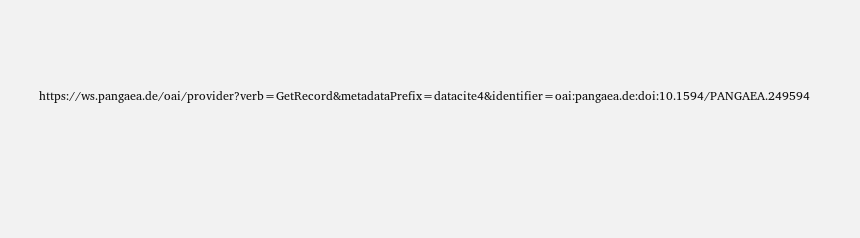https://ws.pangaea.de/oai/provider?verb=GetRecord&metadataPrefix=datacite4&identifier=oai:pangaea.de:doi:10.1594/PANGAEA.249594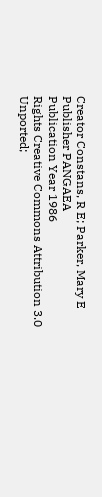Creator Constans, R E; Parker, Mary E
Publisher PANGAEA
Publication Year 1986
Rights Creative Commons Attribution 3.0 Unported;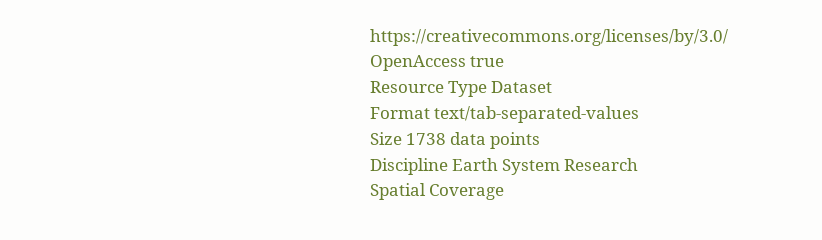https://creativecommons.org/licenses/by/3.0/
OpenAccess true
Resource Type Dataset
Format text/tab-separated-values
Size 1738 data points
Discipline Earth System Research
Spatial Coverage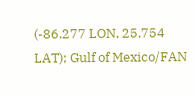(-86.277 LON, 25.754 LAT); Gulf of Mexico/FAN